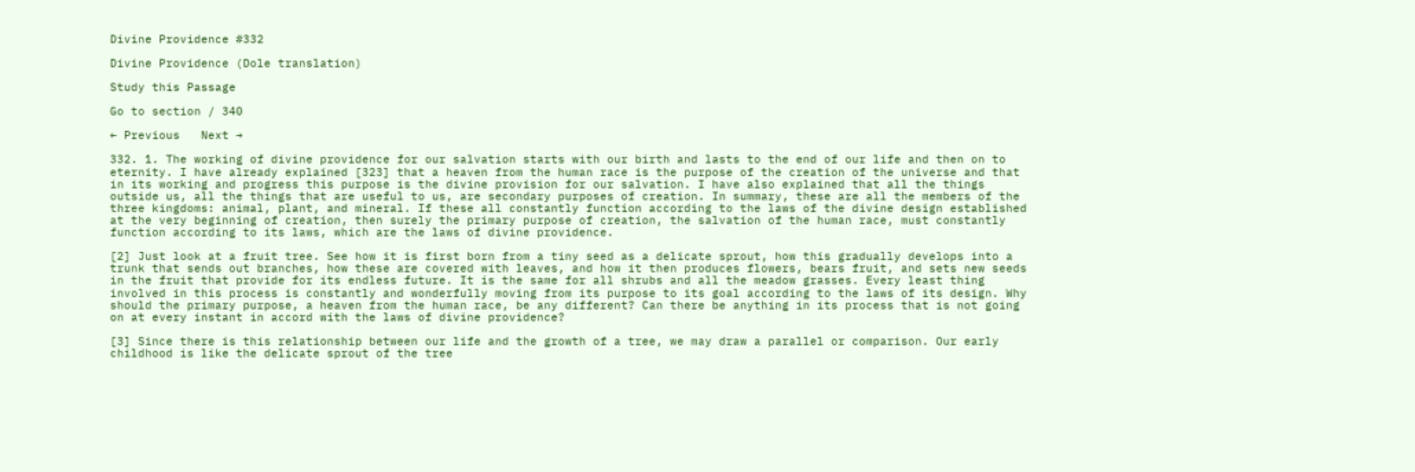Divine Providence #332

Divine Providence (Dole translation)

Study this Passage

Go to section / 340

← Previous   Next →

332. 1. The working of divine providence for our salvation starts with our birth and lasts to the end of our life and then on to eternity. I have already explained [323] that a heaven from the human race is the purpose of the creation of the universe and that in its working and progress this purpose is the divine provision for our salvation. I have also explained that all the things outside us, all the things that are useful to us, are secondary purposes of creation. In summary, these are all the members of the three kingdoms: animal, plant, and mineral. If these all constantly function according to the laws of the divine design established at the very beginning of creation, then surely the primary purpose of creation, the salvation of the human race, must constantly function according to its laws, which are the laws of divine providence.

[2] Just look at a fruit tree. See how it is first born from a tiny seed as a delicate sprout, how this gradually develops into a trunk that sends out branches, how these are covered with leaves, and how it then produces flowers, bears fruit, and sets new seeds in the fruit that provide for its endless future. It is the same for all shrubs and all the meadow grasses. Every least thing involved in this process is constantly and wonderfully moving from its purpose to its goal according to the laws of its design. Why should the primary purpose, a heaven from the human race, be any different? Can there be anything in its process that is not going on at every instant in accord with the laws of divine providence?

[3] Since there is this relationship between our life and the growth of a tree, we may draw a parallel or comparison. Our early childhood is like the delicate sprout of the tree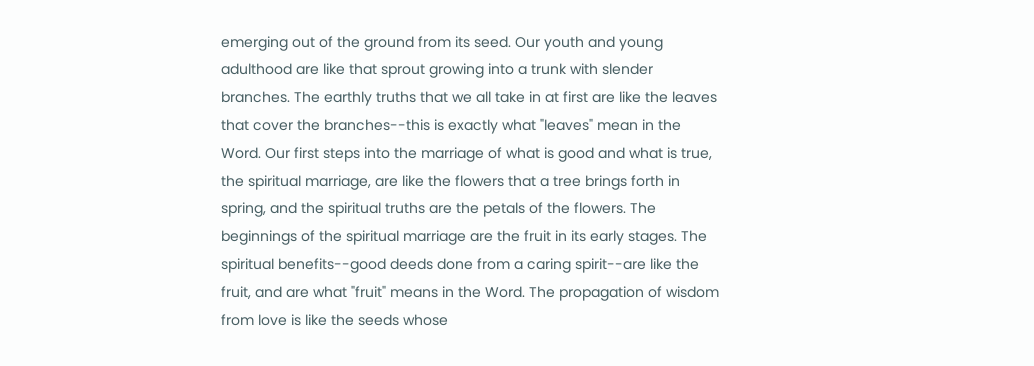emerging out of the ground from its seed. Our youth and young adulthood are like that sprout growing into a trunk with slender branches. The earthly truths that we all take in at first are like the leaves that cover the branches--this is exactly what "leaves" mean in the Word. Our first steps into the marriage of what is good and what is true, the spiritual marriage, are like the flowers that a tree brings forth in spring, and the spiritual truths are the petals of the flowers. The beginnings of the spiritual marriage are the fruit in its early stages. The spiritual benefits--good deeds done from a caring spirit--are like the fruit, and are what "fruit" means in the Word. The propagation of wisdom from love is like the seeds whose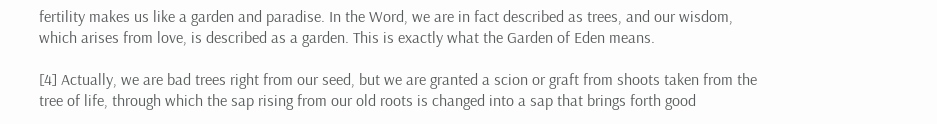fertility makes us like a garden and paradise. In the Word, we are in fact described as trees, and our wisdom, which arises from love, is described as a garden. This is exactly what the Garden of Eden means.

[4] Actually, we are bad trees right from our seed, but we are granted a scion or graft from shoots taken from the tree of life, through which the sap rising from our old roots is changed into a sap that brings forth good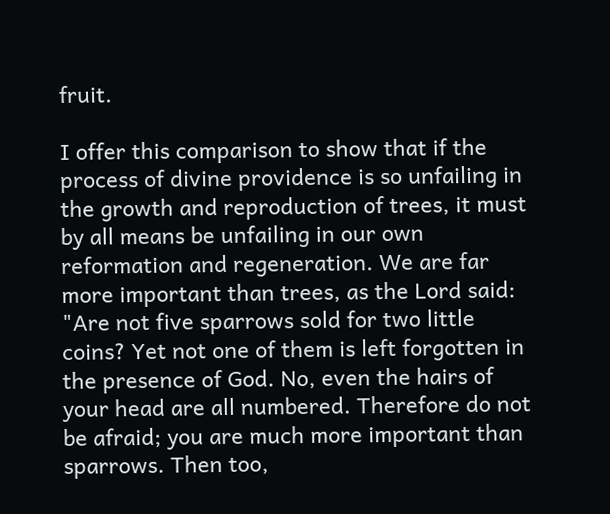fruit.

I offer this comparison to show that if the process of divine providence is so unfailing in the growth and reproduction of trees, it must by all means be unfailing in our own reformation and regeneration. We are far more important than trees, as the Lord said: "Are not five sparrows sold for two little coins? Yet not one of them is left forgotten in the presence of God. No, even the hairs of your head are all numbered. Therefore do not be afraid; you are much more important than sparrows. Then too,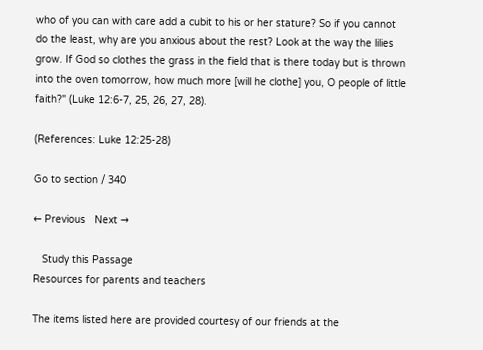who of you can with care add a cubit to his or her stature? So if you cannot do the least, why are you anxious about the rest? Look at the way the lilies grow. If God so clothes the grass in the field that is there today but is thrown into the oven tomorrow, how much more [will he clothe] you, O people of little faith?" (Luke 12:6-7, 25, 26, 27, 28).

(References: Luke 12:25-28)

Go to section / 340

← Previous   Next →

   Study this Passage
Resources for parents and teachers

The items listed here are provided courtesy of our friends at the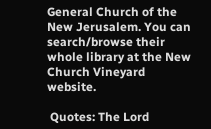General Church of the New Jerusalem. You can search/browse their whole library at the New Church Vineyard website.

 Quotes: The Lord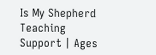Is My Shepherd
Teaching Support | Ages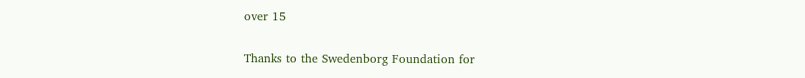over 15

Thanks to the Swedenborg Foundation for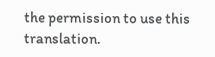the permission to use this translation.